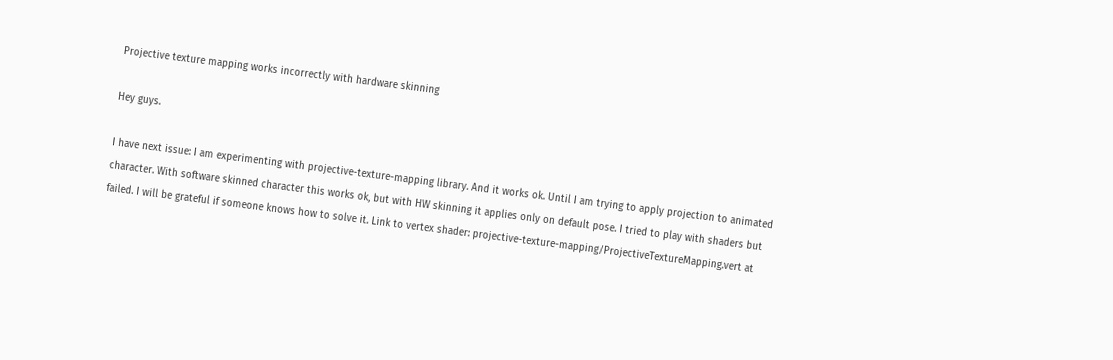Projective texture mapping works incorrectly with hardware skinning

Hey guys.

I have next issue: I am experimenting with projective-texture-mapping library. And it works ok. Until I am trying to apply projection to animated character. With software skinned character this works ok, but with HW skinning it applies only on default pose. I tried to play with shaders but failed. I will be grateful if someone knows how to solve it. Link to vertex shader: projective-texture-mapping/ProjectiveTextureMapping.vert at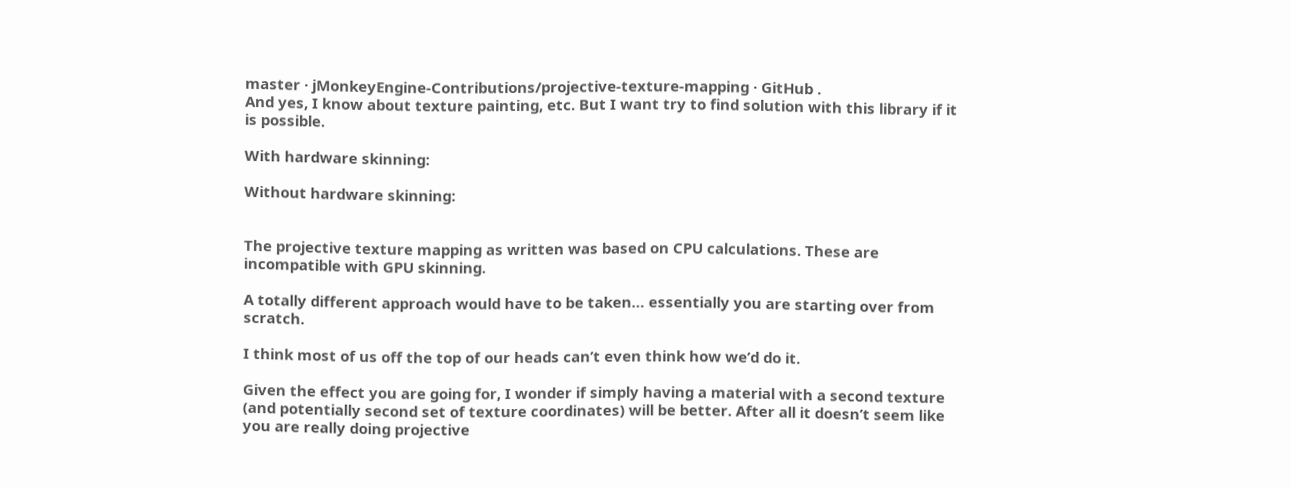master · jMonkeyEngine-Contributions/projective-texture-mapping · GitHub .
And yes, I know about texture painting, etc. But I want try to find solution with this library if it is possible.

With hardware skinning:

Without hardware skinning:


The projective texture mapping as written was based on CPU calculations. These are incompatible with GPU skinning.

A totally different approach would have to be taken… essentially you are starting over from scratch.

I think most of us off the top of our heads can’t even think how we’d do it.

Given the effect you are going for, I wonder if simply having a material with a second texture (and potentially second set of texture coordinates) will be better. After all it doesn’t seem like you are really doing projective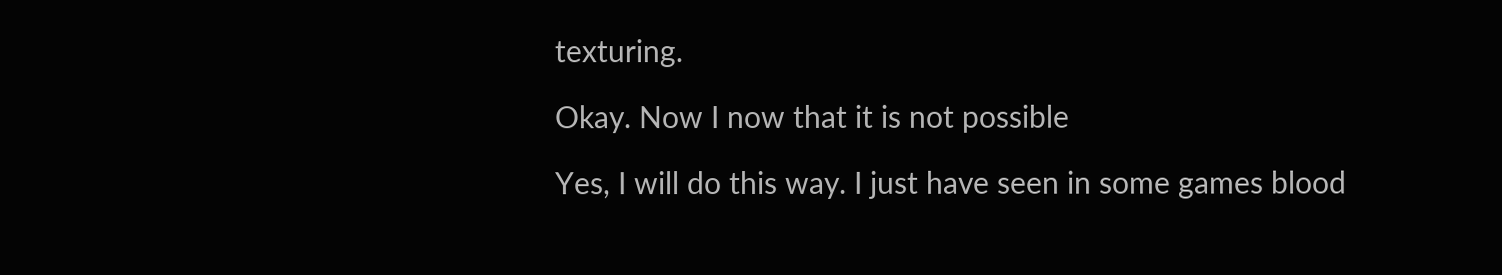texturing.

Okay. Now I now that it is not possible

Yes, I will do this way. I just have seen in some games blood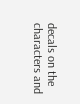decals on the characters and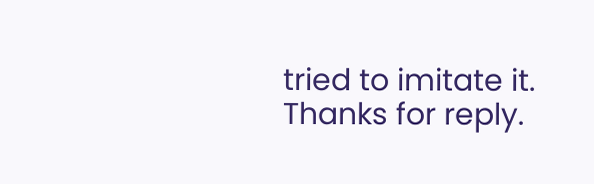tried to imitate it.
Thanks for reply.